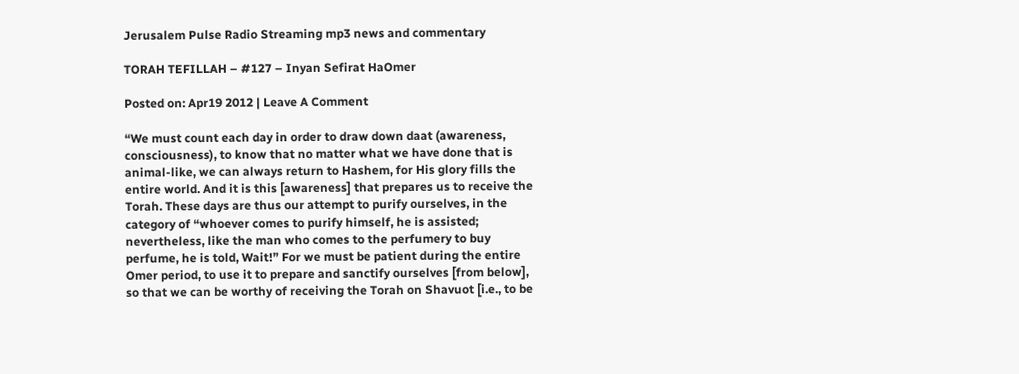Jerusalem Pulse Radio Streaming mp3 news and commentary

TORAH TEFILLAH – #127 – Inyan Sefirat HaOmer

Posted on: Apr19 2012 | Leave A Comment

“We must count each day in order to draw down daat (awareness, consciousness), to know that no matter what we have done that is animal-like, we can always return to Hashem, for His glory fills the entire world. And it is this [awareness] that prepares us to receive the Torah. These days are thus our attempt to purify ourselves, in the category of “whoever comes to purify himself, he is assisted; nevertheless, like the man who comes to the perfumery to buy perfume, he is told, Wait!” For we must be patient during the entire Omer period, to use it to prepare and sanctify ourselves [from below], so that we can be worthy of receiving the Torah on Shavuot [i.e., to be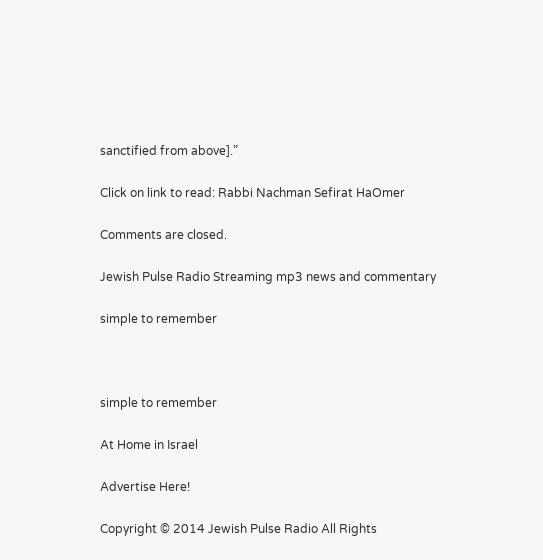sanctified from above].”

Click on link to read: Rabbi Nachman Sefirat HaOmer

Comments are closed.

Jewish Pulse Radio Streaming mp3 news and commentary

simple to remember



simple to remember

At Home in Israel

Advertise Here!

Copyright © 2014 Jewish Pulse Radio All Rights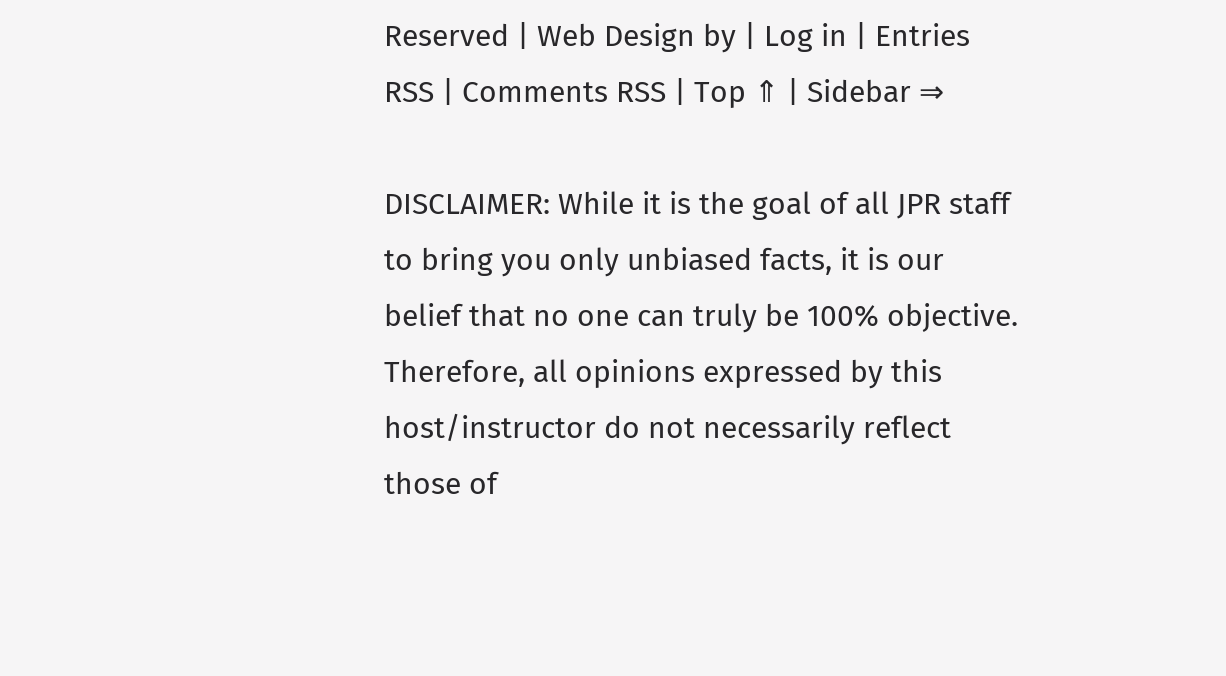Reserved | Web Design by | Log in | Entries RSS | Comments RSS | Top ⇑ | Sidebar ⇒

DISCLAIMER: While it is the goal of all JPR staff to bring you only unbiased facts, it is our belief that no one can truly be 100% objective. Therefore, all opinions expressed by this host/instructor do not necessarily reflect those of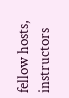fellow hosts, instructors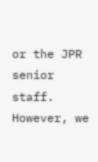or the JPR senior staff. However, we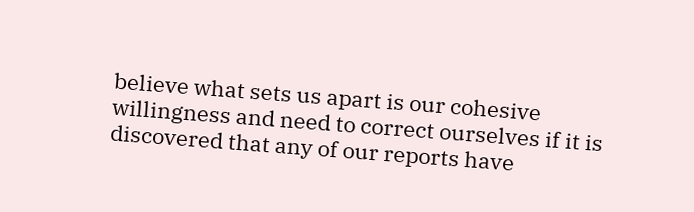believe what sets us apart is our cohesive willingness and need to correct ourselves if it is discovered that any of our reports have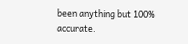been anything but 100% accurate.